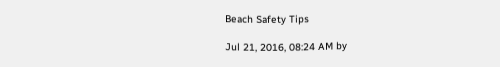Beach Safety Tips

Jul 21, 2016, 08:24 AM by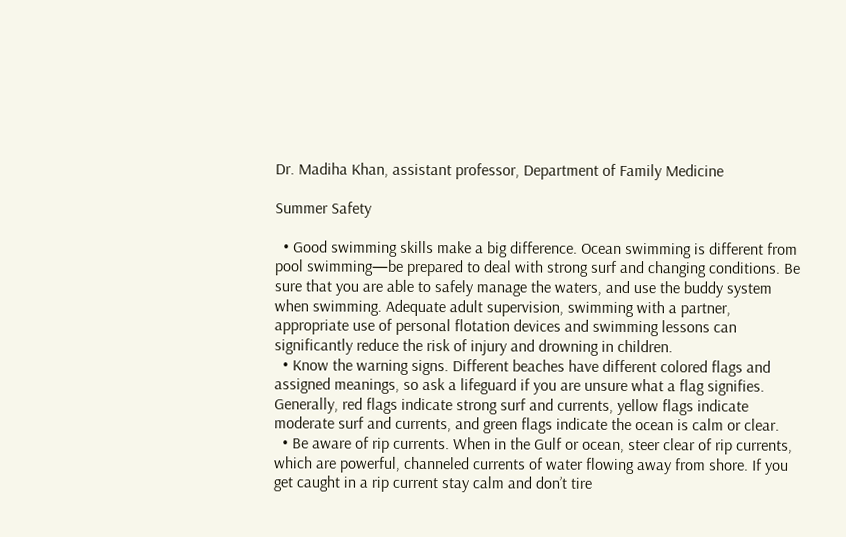Dr. Madiha Khan, assistant professor, Department of Family Medicine

Summer Safety

  • Good swimming skills make a big difference. Ocean swimming is different from pool swimming—be prepared to deal with strong surf and changing conditions. Be sure that you are able to safely manage the waters, and use the buddy system when swimming. Adequate adult supervision, swimming with a partner, appropriate use of personal flotation devices and swimming lessons can significantly reduce the risk of injury and drowning in children.
  • Know the warning signs. Different beaches have different colored flags and assigned meanings, so ask a lifeguard if you are unsure what a flag signifies. Generally, red flags indicate strong surf and currents, yellow flags indicate moderate surf and currents, and green flags indicate the ocean is calm or clear.
  • Be aware of rip currents. When in the Gulf or ocean, steer clear of rip currents, which are powerful, channeled currents of water flowing away from shore. If you get caught in a rip current stay calm and don’t tire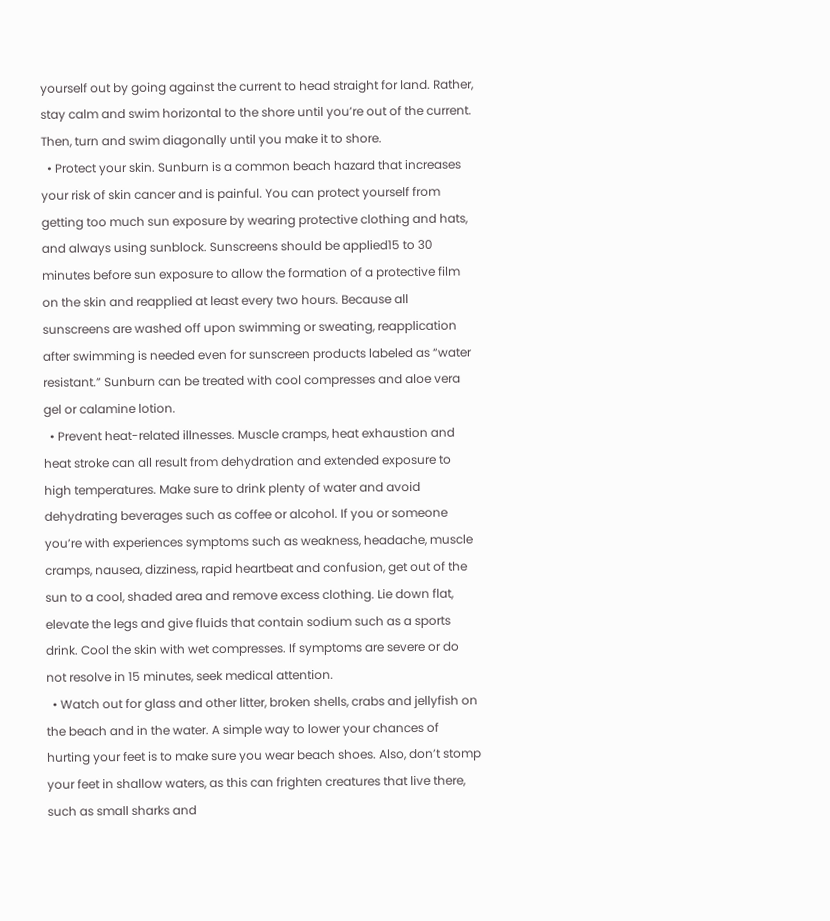yourself out by going against the current to head straight for land. Rather, stay calm and swim horizontal to the shore until you’re out of the current. Then, turn and swim diagonally until you make it to shore.
  • Protect your skin. Sunburn is a common beach hazard that increases your risk of skin cancer and is painful. You can protect yourself from getting too much sun exposure by wearing protective clothing and hats, and always using sunblock. Sunscreens should be applied15 to 30 minutes before sun exposure to allow the formation of a protective film on the skin and reapplied at least every two hours. Because all sunscreens are washed off upon swimming or sweating, reapplication after swimming is needed even for sunscreen products labeled as “water resistant.” Sunburn can be treated with cool compresses and aloe vera gel or calamine lotion.
  • Prevent heat-related illnesses. Muscle cramps, heat exhaustion and heat stroke can all result from dehydration and extended exposure to high temperatures. Make sure to drink plenty of water and avoid dehydrating beverages such as coffee or alcohol. If you or someone you’re with experiences symptoms such as weakness, headache, muscle cramps, nausea, dizziness, rapid heartbeat and confusion, get out of the sun to a cool, shaded area and remove excess clothing. Lie down flat, elevate the legs and give fluids that contain sodium such as a sports drink. Cool the skin with wet compresses. If symptoms are severe or do not resolve in 15 minutes, seek medical attention.
  • Watch out for glass and other litter, broken shells, crabs and jellyfish on the beach and in the water. A simple way to lower your chances of hurting your feet is to make sure you wear beach shoes. Also, don’t stomp your feet in shallow waters, as this can frighten creatures that live there, such as small sharks and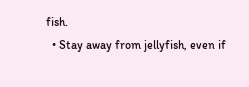fish.
  • Stay away from jellyfish, even if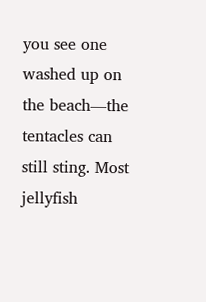you see one washed up on the beach—the tentacles can still sting. Most jellyfish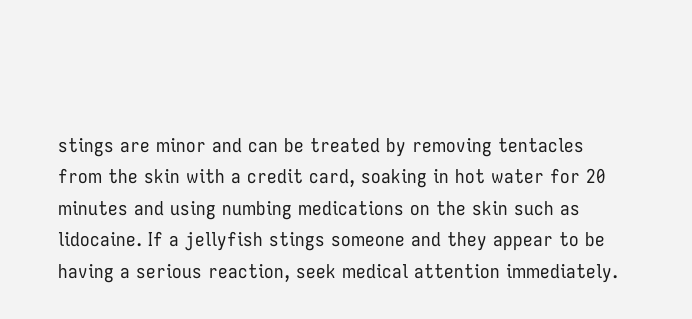stings are minor and can be treated by removing tentacles from the skin with a credit card, soaking in hot water for 20 minutes and using numbing medications on the skin such as lidocaine. If a jellyfish stings someone and they appear to be having a serious reaction, seek medical attention immediately.